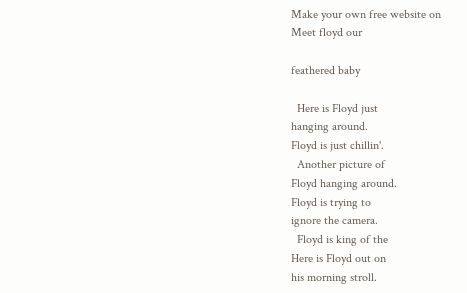Make your own free website on
Meet floyd our

feathered baby

  Here is Floyd just
hanging around.
Floyd is just chillin'.
  Another picture of
Floyd hanging around.
Floyd is trying to
ignore the camera.
  Floyd is king of the
Here is Floyd out on
his morning stroll.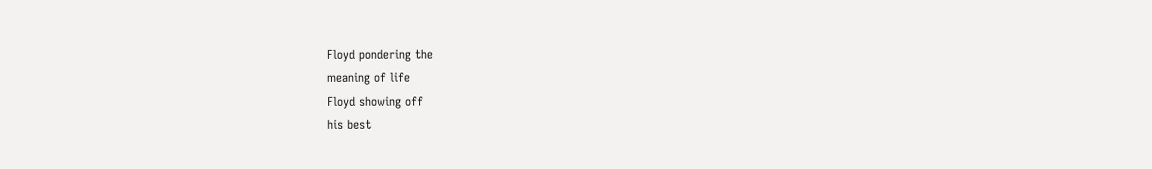Floyd pondering the
meaning of life
Floyd showing off
his best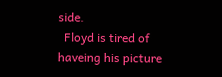side.
  Floyd is tired of
haveing his picture